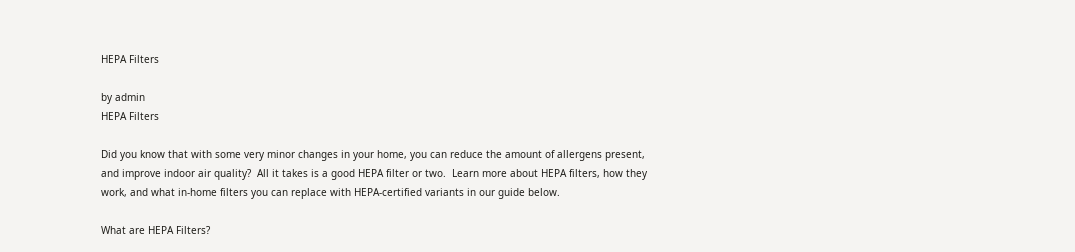HEPA Filters

by admin
HEPA Filters

Did you know that with some very minor changes in your home, you can reduce the amount of allergens present, and improve indoor air quality?  All it takes is a good HEPA filter or two.  Learn more about HEPA filters, how they work, and what in-home filters you can replace with HEPA-certified variants in our guide below.

What are HEPA Filters?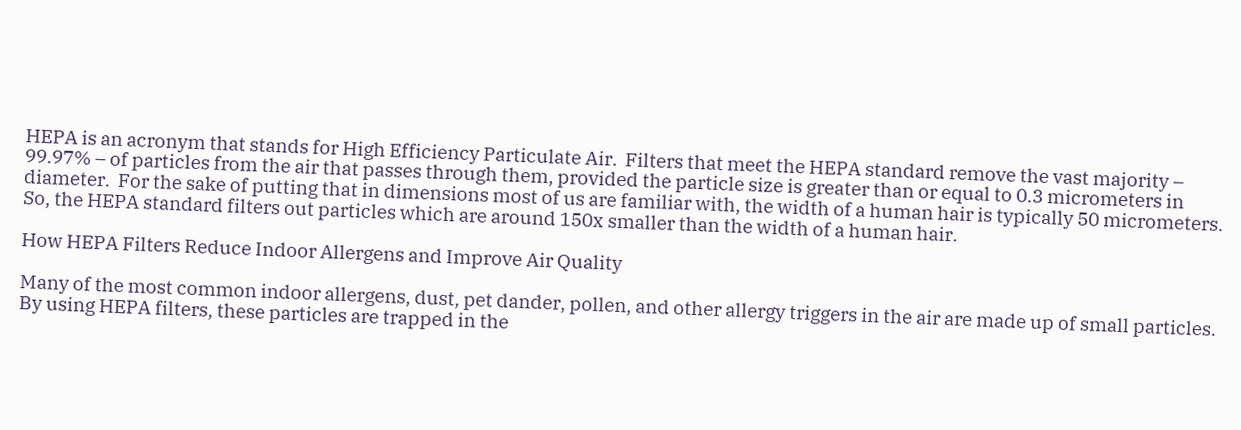HEPA is an acronym that stands for High Efficiency Particulate Air.  Filters that meet the HEPA standard remove the vast majority – 99.97% – of particles from the air that passes through them, provided the particle size is greater than or equal to 0.3 micrometers in diameter.  For the sake of putting that in dimensions most of us are familiar with, the width of a human hair is typically 50 micrometers.  So, the HEPA standard filters out particles which are around 150x smaller than the width of a human hair.

How HEPA Filters Reduce Indoor Allergens and Improve Air Quality

Many of the most common indoor allergens, dust, pet dander, pollen, and other allergy triggers in the air are made up of small particles.  By using HEPA filters, these particles are trapped in the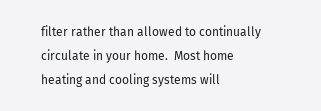filter rather than allowed to continually circulate in your home.  Most home heating and cooling systems will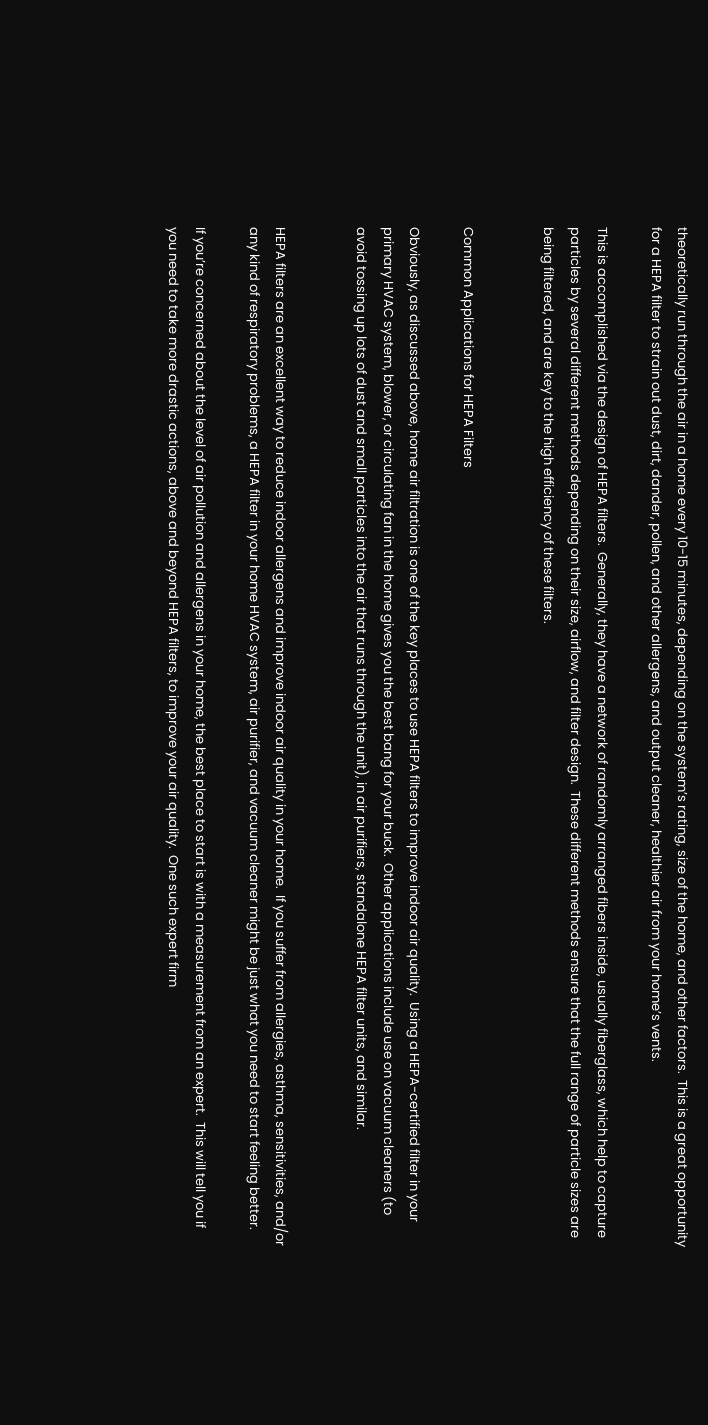theoretically run through the air in a home every 10-15 minutes, depending on the system’s rating, size of the home, and other factors.  This is a great opportunity for a HEPA filter to strain out dust, dirt, dander, pollen, and other allergens, and output cleaner, healthier air from your home’s vents.

This is accomplished via the design of HEPA filters.  Generally, they have a network of randomly arranged fibers inside, usually fiberglass, which help to capture particles by several different methods depending on their size, airflow, and filter design.  These different methods ensure that the full range of particle sizes are being filtered, and are key to the high efficiency of these filters.


Common Applications for HEPA Filters

Obviously, as discussed above, home air filtration is one of the key places to use HEPA filters to improve indoor air quality.  Using a HEPA-certified filter in your primary HVAC system, blower, or circulating fan in the home gives you the best bang for your buck.  Other applications include use on vacuum cleaners (to avoid tossing up lots of dust and small particles into the air that runs through the unit), in air purifiers, standalone HEPA filter units, and similar.


HEPA filters are an excellent way to reduce indoor allergens and improve indoor air quality in your home.  If you suffer from allergies, asthma, sensitivities, and/or any kind of respiratory problems, a HEPA filter in your home HVAC system, air purifier, and vacuum cleaner might be just what you need to start feeling better.

If you’re concerned about the level of air pollution and allergens in your home, the best place to start is with a measurement from an expert.  This will tell you if you need to take more drastic actions, above and beyond HEPA filters, to improve your air quality.  One such expert firm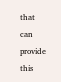that can provide this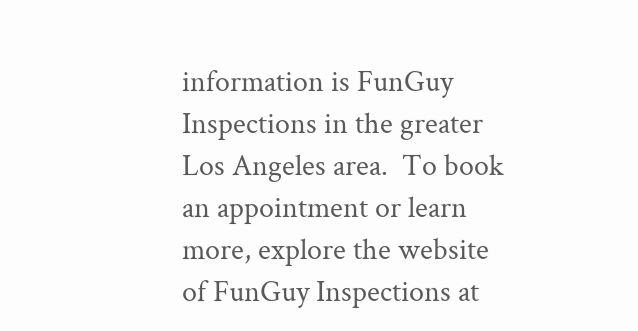information is FunGuy Inspections in the greater Los Angeles area.  To book an appointment or learn more, explore the website of FunGuy Inspections at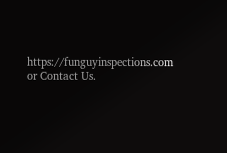https://funguyinspections.com or Contact Us.